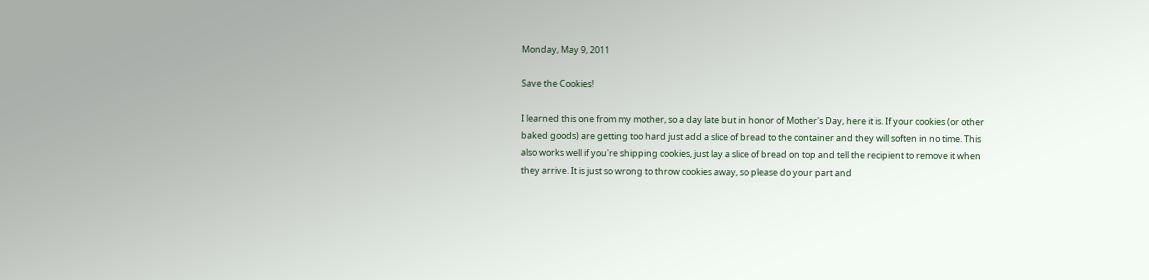Monday, May 9, 2011

Save the Cookies!

I learned this one from my mother, so a day late but in honor of Mother's Day, here it is. If your cookies (or other baked goods) are getting too hard just add a slice of bread to the container and they will soften in no time. This also works well if you're shipping cookies, just lay a slice of bread on top and tell the recipient to remove it when they arrive. It is just so wrong to throw cookies away, so please do your part and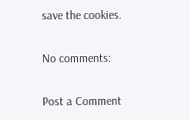save the cookies.

No comments:

Post a Comment